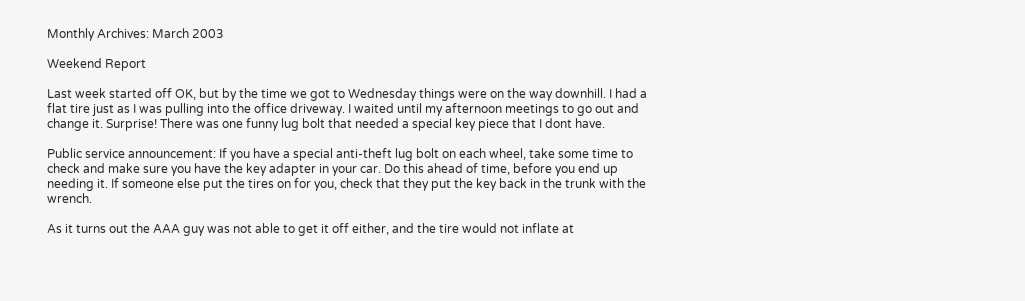Monthly Archives: March 2003

Weekend Report

Last week started off OK, but by the time we got to Wednesday things were on the way downhill. I had a flat tire just as I was pulling into the office driveway. I waited until my afternoon meetings to go out and change it. Surprise! There was one funny lug bolt that needed a special key piece that I dont have.

Public service announcement: If you have a special anti-theft lug bolt on each wheel, take some time to check and make sure you have the key adapter in your car. Do this ahead of time, before you end up needing it. If someone else put the tires on for you, check that they put the key back in the trunk with the wrench.

As it turns out the AAA guy was not able to get it off either, and the tire would not inflate at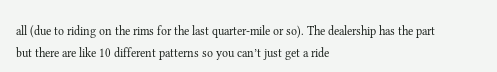all (due to riding on the rims for the last quarter-mile or so). The dealership has the part but there are like 10 different patterns so you can’t just get a ride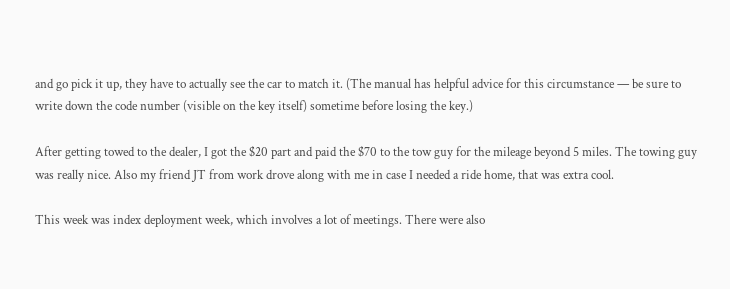and go pick it up, they have to actually see the car to match it. (The manual has helpful advice for this circumstance — be sure to write down the code number (visible on the key itself) sometime before losing the key.)

After getting towed to the dealer, I got the $20 part and paid the $70 to the tow guy for the mileage beyond 5 miles. The towing guy was really nice. Also my friend JT from work drove along with me in case I needed a ride home, that was extra cool.

This week was index deployment week, which involves a lot of meetings. There were also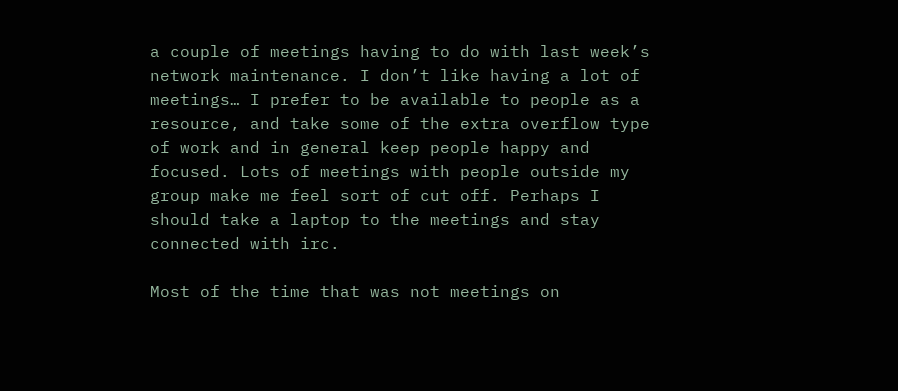a couple of meetings having to do with last week’s network maintenance. I don’t like having a lot of meetings… I prefer to be available to people as a resource, and take some of the extra overflow type of work and in general keep people happy and focused. Lots of meetings with people outside my group make me feel sort of cut off. Perhaps I should take a laptop to the meetings and stay connected with irc.

Most of the time that was not meetings on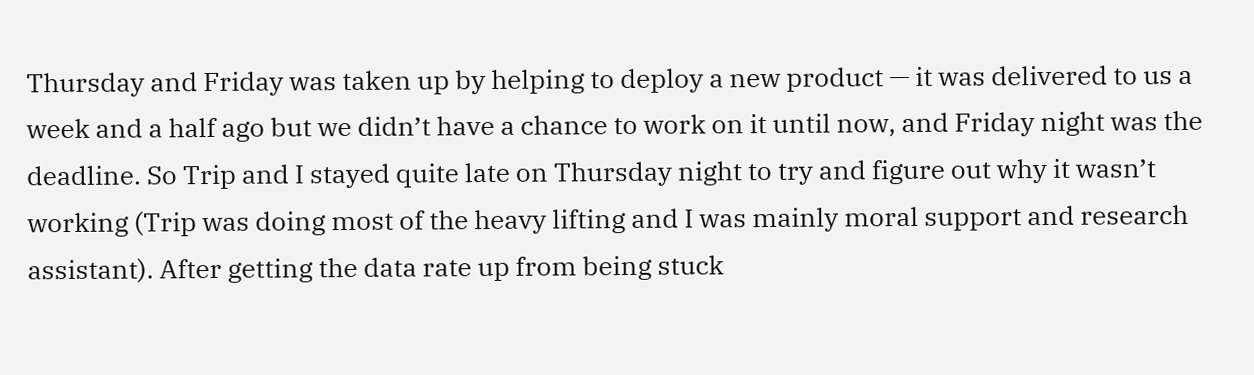Thursday and Friday was taken up by helping to deploy a new product — it was delivered to us a week and a half ago but we didn’t have a chance to work on it until now, and Friday night was the deadline. So Trip and I stayed quite late on Thursday night to try and figure out why it wasn’t working (Trip was doing most of the heavy lifting and I was mainly moral support and research assistant). After getting the data rate up from being stuck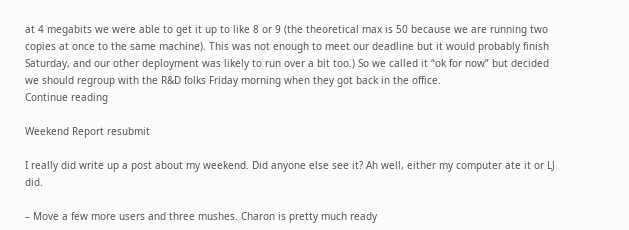at 4 megabits we were able to get it up to like 8 or 9 (the theoretical max is 50 because we are running two copies at once to the same machine). This was not enough to meet our deadline but it would probably finish Saturday, and our other deployment was likely to run over a bit too.) So we called it “ok for now” but decided we should regroup with the R&D folks Friday morning when they got back in the office.
Continue reading

Weekend Report resubmit

I really did write up a post about my weekend. Did anyone else see it? Ah well, either my computer ate it or LJ did.

– Move a few more users and three mushes. Charon is pretty much ready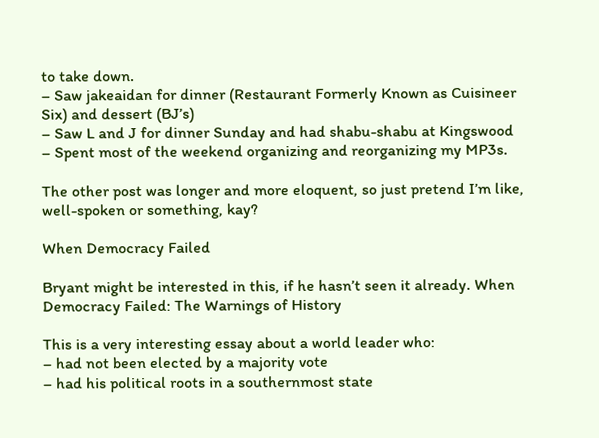to take down.
– Saw jakeaidan for dinner (Restaurant Formerly Known as Cuisineer Six) and dessert (BJ’s)
– Saw L and J for dinner Sunday and had shabu-shabu at Kingswood
– Spent most of the weekend organizing and reorganizing my MP3s.

The other post was longer and more eloquent, so just pretend I’m like, well-spoken or something, kay?

When Democracy Failed

Bryant might be interested in this, if he hasn’t seen it already. When Democracy Failed: The Warnings of History

This is a very interesting essay about a world leader who:
– had not been elected by a majority vote
– had his political roots in a southernmost state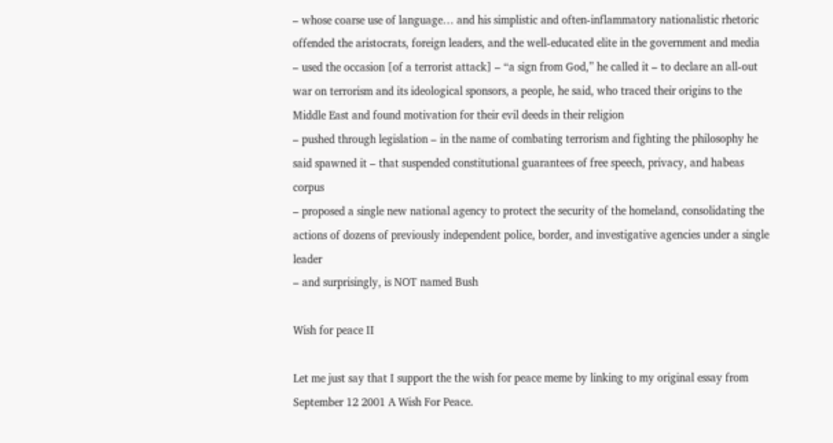– whose coarse use of language… and his simplistic and often-inflammatory nationalistic rhetoric offended the aristocrats, foreign leaders, and the well-educated elite in the government and media
– used the occasion [of a terrorist attack] – “a sign from God,” he called it – to declare an all-out war on terrorism and its ideological sponsors, a people, he said, who traced their origins to the Middle East and found motivation for their evil deeds in their religion
– pushed through legislation – in the name of combating terrorism and fighting the philosophy he said spawned it – that suspended constitutional guarantees of free speech, privacy, and habeas corpus
– proposed a single new national agency to protect the security of the homeland, consolidating the actions of dozens of previously independent police, border, and investigative agencies under a single leader
– and surprisingly, is NOT named Bush

Wish for peace II

Let me just say that I support the the wish for peace meme by linking to my original essay from September 12 2001 A Wish For Peace.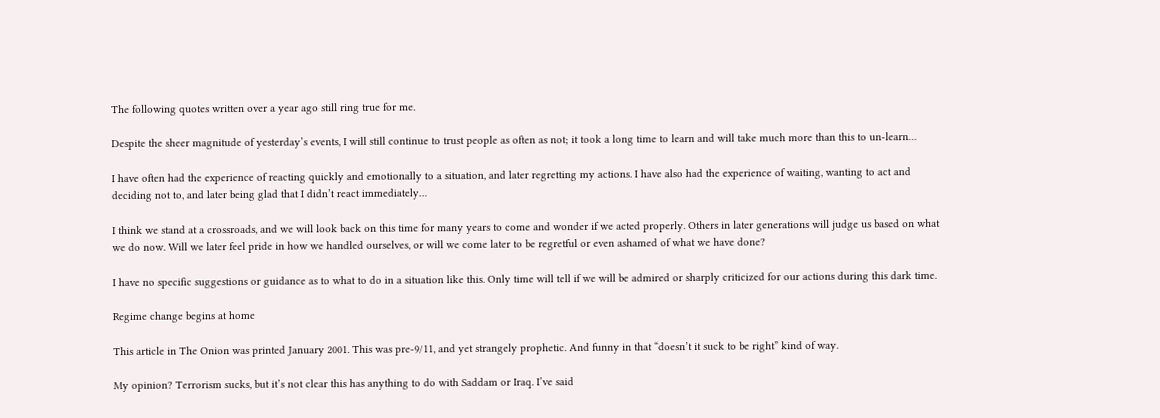The following quotes written over a year ago still ring true for me.

Despite the sheer magnitude of yesterday’s events, I will still continue to trust people as often as not; it took a long time to learn and will take much more than this to un-learn…

I have often had the experience of reacting quickly and emotionally to a situation, and later regretting my actions. I have also had the experience of waiting, wanting to act and deciding not to, and later being glad that I didn’t react immediately…

I think we stand at a crossroads, and we will look back on this time for many years to come and wonder if we acted properly. Others in later generations will judge us based on what we do now. Will we later feel pride in how we handled ourselves, or will we come later to be regretful or even ashamed of what we have done?

I have no specific suggestions or guidance as to what to do in a situation like this. Only time will tell if we will be admired or sharply criticized for our actions during this dark time.

Regime change begins at home

This article in The Onion was printed January 2001. This was pre-9/11, and yet strangely prophetic. And funny in that “doesn’t it suck to be right” kind of way.

My opinion? Terrorism sucks, but it’s not clear this has anything to do with Saddam or Iraq. I’ve said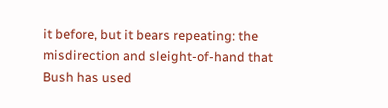it before, but it bears repeating: the misdirection and sleight-of-hand that Bush has used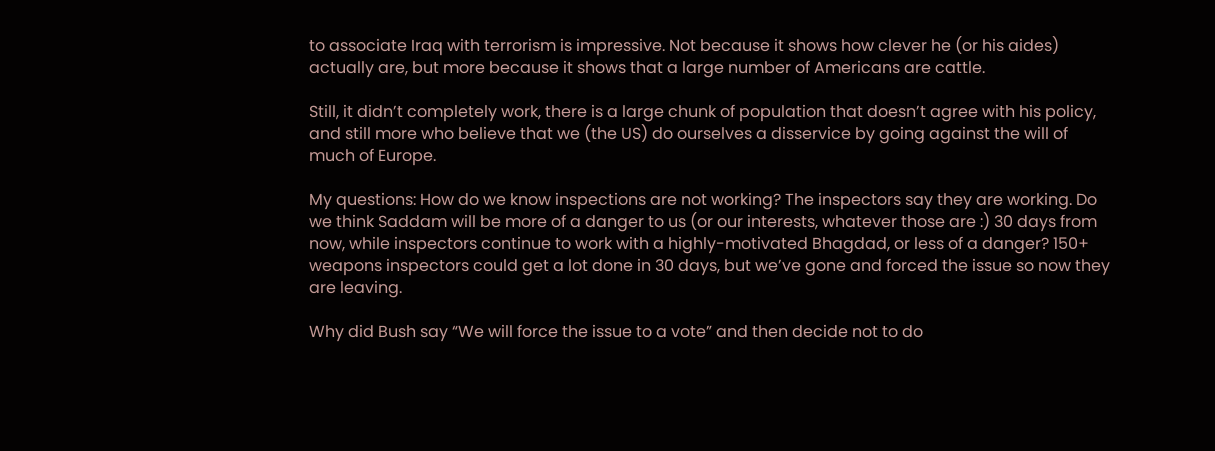to associate Iraq with terrorism is impressive. Not because it shows how clever he (or his aides) actually are, but more because it shows that a large number of Americans are cattle.

Still, it didn’t completely work, there is a large chunk of population that doesn’t agree with his policy, and still more who believe that we (the US) do ourselves a disservice by going against the will of much of Europe.

My questions: How do we know inspections are not working? The inspectors say they are working. Do we think Saddam will be more of a danger to us (or our interests, whatever those are :) 30 days from now, while inspectors continue to work with a highly-motivated Bhagdad, or less of a danger? 150+ weapons inspectors could get a lot done in 30 days, but we’ve gone and forced the issue so now they are leaving.

Why did Bush say “We will force the issue to a vote” and then decide not to do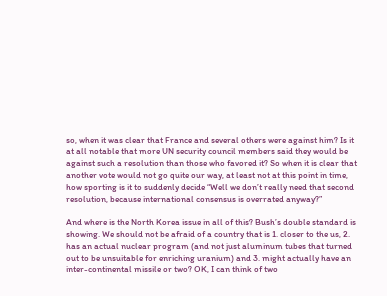so, when it was clear that France and several others were against him? Is it at all notable that more UN security council members said they would be against such a resolution than those who favored it? So when it is clear that another vote would not go quite our way, at least not at this point in time, how sporting is it to suddenly decide “Well we don’t really need that second resolution, because international consensus is overrated anyway?”

And where is the North Korea issue in all of this? Bush’s double standard is showing. We should not be afraid of a country that is 1. closer to the us, 2. has an actual nuclear program (and not just aluminum tubes that turned out to be unsuitable for enriching uranium) and 3. might actually have an inter-continental missile or two? OK, I can think of two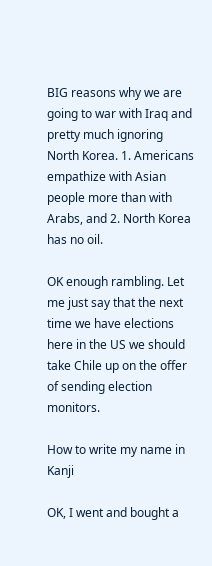BIG reasons why we are going to war with Iraq and pretty much ignoring North Korea. 1. Americans empathize with Asian people more than with Arabs, and 2. North Korea has no oil.

OK enough rambling. Let me just say that the next time we have elections here in the US we should take Chile up on the offer of sending election monitors.

How to write my name in Kanji

OK, I went and bought a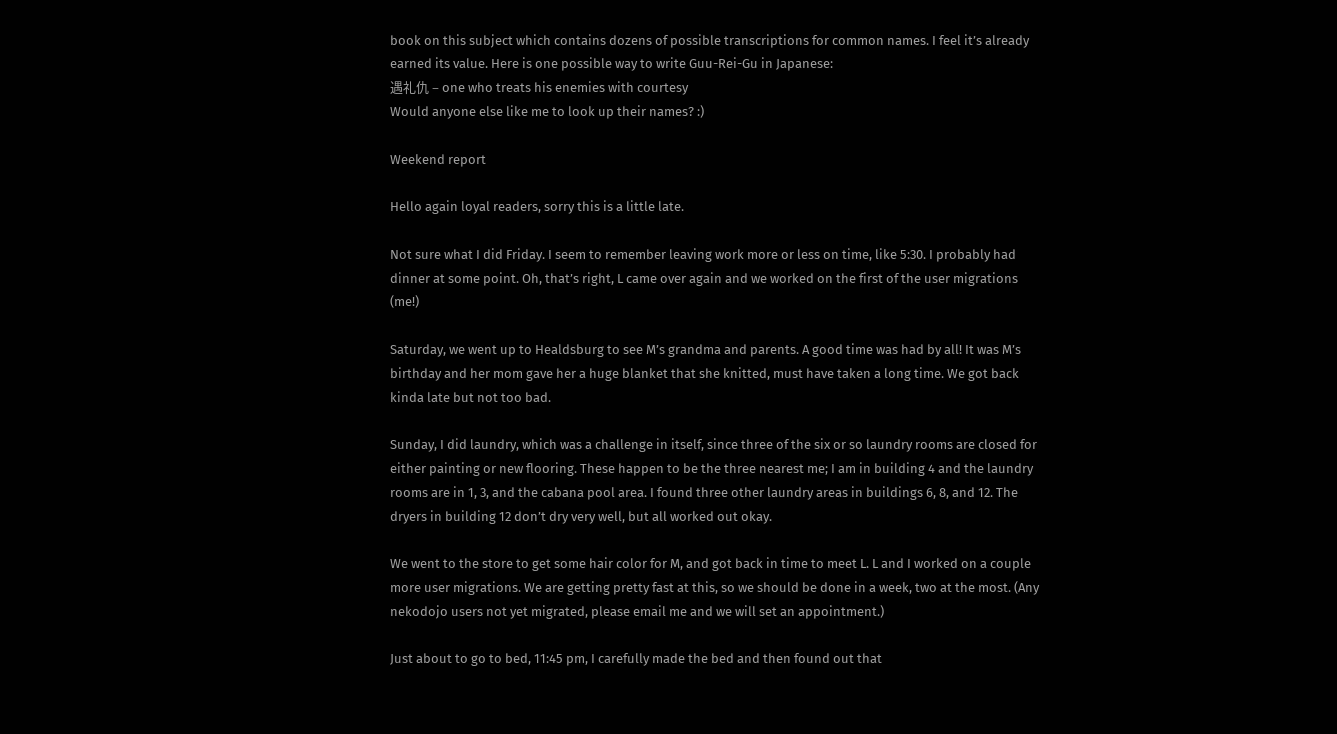book on this subject which contains dozens of possible transcriptions for common names. I feel it’s already earned its value. Here is one possible way to write Guu-Rei-Gu in Japanese:
遇礼仇 – one who treats his enemies with courtesy
Would anyone else like me to look up their names? :)

Weekend report

Hello again loyal readers, sorry this is a little late.

Not sure what I did Friday. I seem to remember leaving work more or less on time, like 5:30. I probably had dinner at some point. Oh, that’s right, L came over again and we worked on the first of the user migrations (me!)

Saturday, we went up to Healdsburg to see M’s grandma and parents. A good time was had by all! It was M’s birthday and her mom gave her a huge blanket that she knitted, must have taken a long time. We got back kinda late but not too bad.

Sunday, I did laundry, which was a challenge in itself, since three of the six or so laundry rooms are closed for either painting or new flooring. These happen to be the three nearest me; I am in building 4 and the laundry rooms are in 1, 3, and the cabana pool area. I found three other laundry areas in buildings 6, 8, and 12. The dryers in building 12 don’t dry very well, but all worked out okay.

We went to the store to get some hair color for M, and got back in time to meet L. L and I worked on a couple more user migrations. We are getting pretty fast at this, so we should be done in a week, two at the most. (Any nekodojo users not yet migrated, please email me and we will set an appointment.)

Just about to go to bed, 11:45 pm, I carefully made the bed and then found out that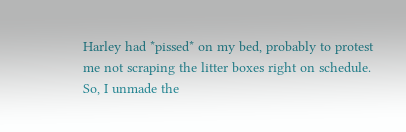Harley had *pissed* on my bed, probably to protest me not scraping the litter boxes right on schedule. So, I unmade the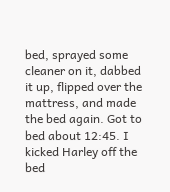bed, sprayed some cleaner on it, dabbed it up, flipped over the mattress, and made the bed again. Got to bed about 12:45. I kicked Harley off the bed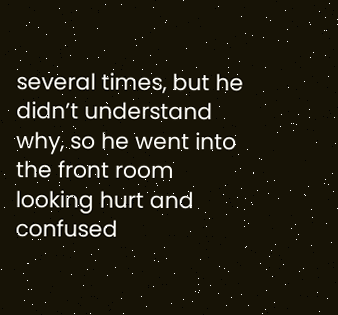several times, but he didn’t understand why, so he went into the front room looking hurt and confused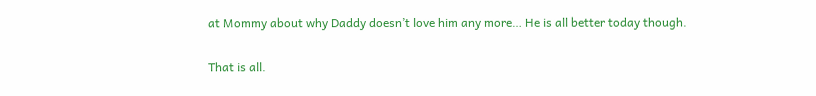at Mommy about why Daddy doesn’t love him any more… He is all better today though.

That is all.